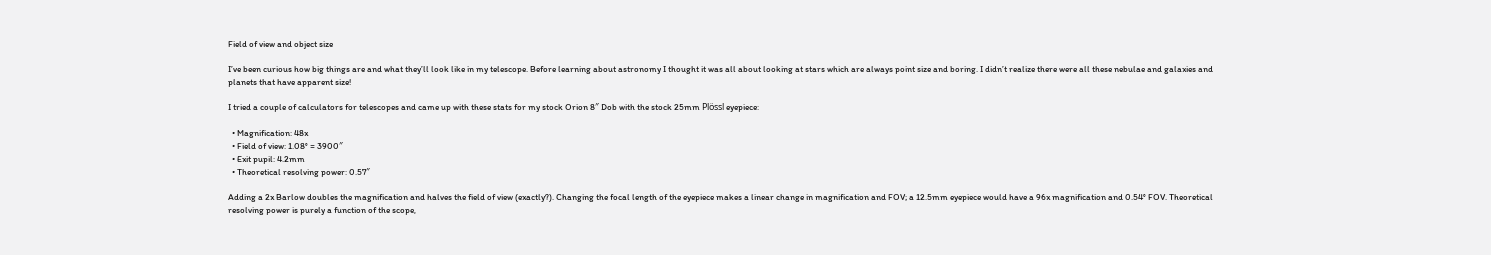Field of view and object size

I’ve been curious how big things are and what they’ll look like in my telescope. Before learning about astronomy I thought it was all about looking at stars which are always point size and boring. I didn’t realize there were all these nebulae and galaxies and planets that have apparent size!

I tried a couple of calculators for telescopes and came up with these stats for my stock Orion 8″ Dob with the stock 25mm Plössl eyepiece:

  • Magnification: 48x
  • Field of view: 1.08° = 3900″
  • Exit pupil: 4.2mm
  • Theoretical resolving power: 0.57″

Adding a 2x Barlow doubles the magnification and halves the field of view (exactly?). Changing the focal length of the eyepiece makes a linear change in magnification and FOV; a 12.5mm eyepiece would have a 96x magnification and 0.54° FOV. Theoretical resolving power is purely a function of the scope,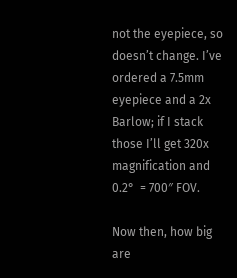not the eyepiece, so doesn’t change. I’ve ordered a 7.5mm eyepiece and a 2x Barlow; if I stack those I’ll get 320x magnification and 0.2°  = 700″ FOV.

Now then, how big are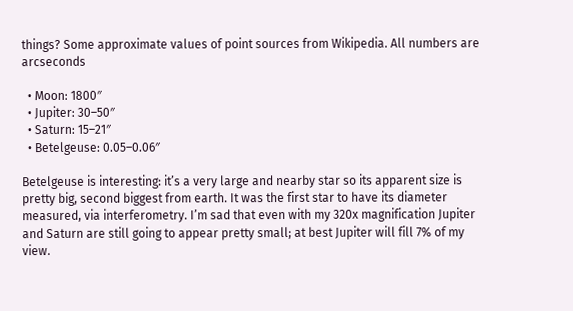things? Some approximate values of point sources from Wikipedia. All numbers are arcseconds

  • Moon: 1800″
  • Jupiter: 30–50″
  • Saturn: 15–21″
  • Betelgeuse: 0.05–0.06″

Betelgeuse is interesting: it’s a very large and nearby star so its apparent size is pretty big, second biggest from earth. It was the first star to have its diameter measured, via interferometry. I’m sad that even with my 320x magnification Jupiter and Saturn are still going to appear pretty small; at best Jupiter will fill 7% of my view.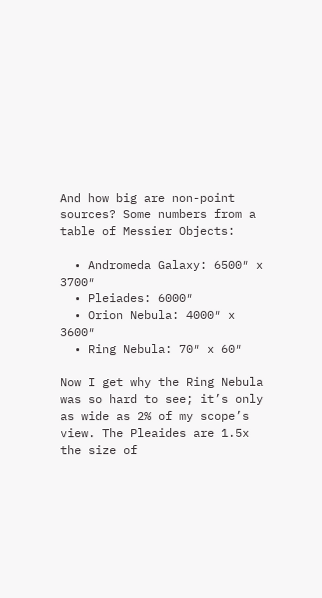And how big are non-point sources? Some numbers from a table of Messier Objects:

  • Andromeda Galaxy: 6500″ x 3700″
  • Pleiades: 6000″
  • Orion Nebula: 4000″ x 3600″
  • Ring Nebula: 70″ x 60″

Now I get why the Ring Nebula was so hard to see; it’s only as wide as 2% of my scope’s view. The Pleaides are 1.5x the size of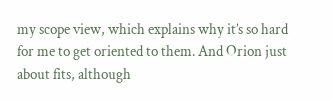my scope view, which explains why it’s so hard for me to get oriented to them. And Orion just about fits, although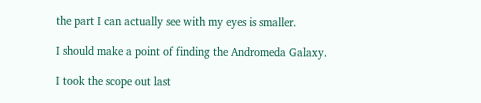the part I can actually see with my eyes is smaller.

I should make a point of finding the Andromeda Galaxy.

I took the scope out last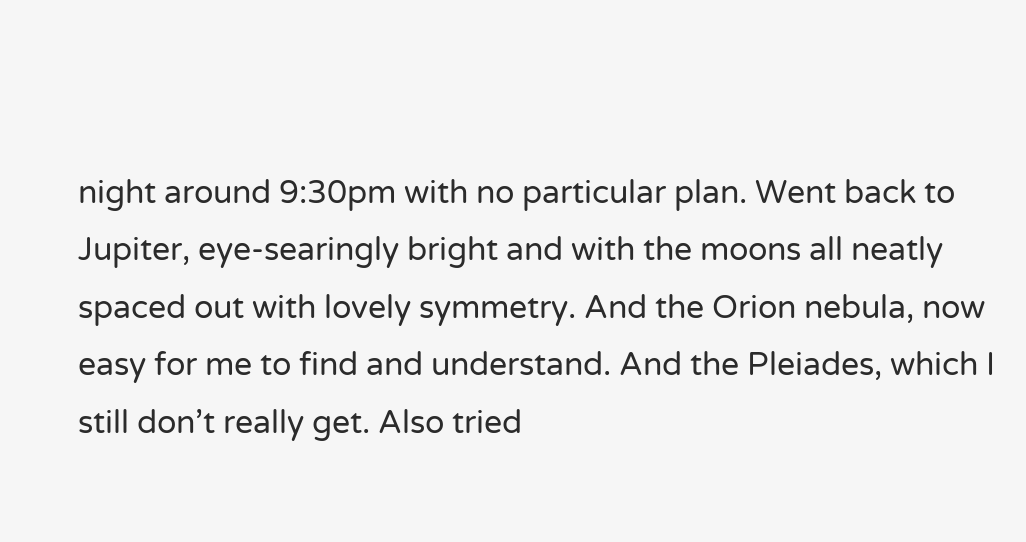night around 9:30pm with no particular plan. Went back to Jupiter, eye-searingly bright and with the moons all neatly spaced out with lovely symmetry. And the Orion nebula, now easy for me to find and understand. And the Pleiades, which I still don’t really get. Also tried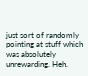just sort of randomly pointing at stuff which was absolutely unrewarding. Heh.